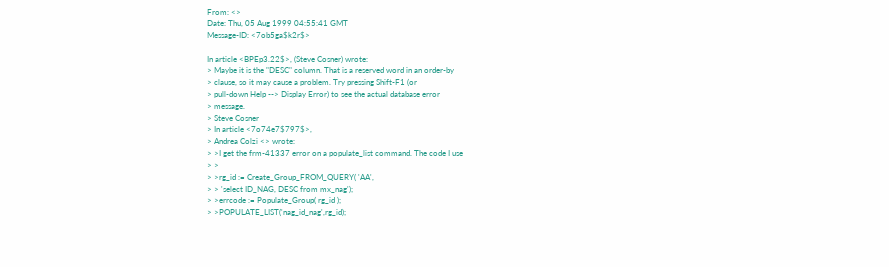From: <>
Date: Thu, 05 Aug 1999 04:55:41 GMT
Message-ID: <7ob5ga$k2r$>

In article <BPEp3.22$>, (Steve Cosner) wrote:
> Maybe it is the "DESC" column. That is a reserved word in an order-by
> clause, so it may cause a problem. Try pressing Shift-F1 (or
> pull-down Help --> Display Error) to see the actual database error
> message.
> Steve Cosner
> In article <7o74e7$797$>,
> Andrea Colzi <> wrote:
> >I get the frm-41337 error on a populate_list command. The code I use
> >
> >rg_id := Create_Group_FROM_QUERY( 'AA',
> > 'select ID_NAG, DESC from mx_nag');
> >errcode := Populate_Group( rg_id );
> >POPULATE_LIST('nag_id_nag',rg_id);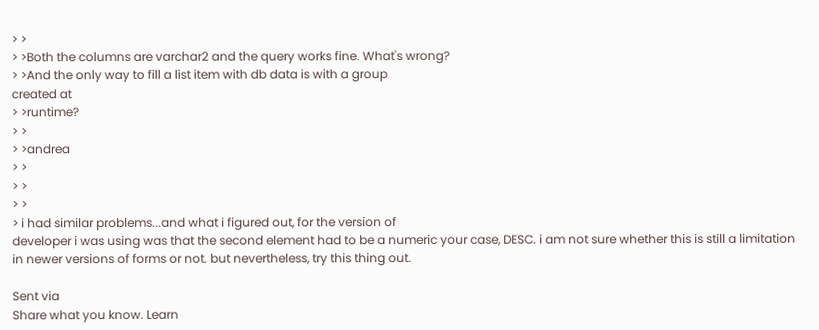> >
> >Both the columns are varchar2 and the query works fine. What's wrong?
> >And the only way to fill a list item with db data is with a group
created at
> >runtime?
> >
> >andrea
> >
> >
> >
> i had similar problems...and what i figured out, for the version of
developer i was using was that the second element had to be a numeric your case, DESC. i am not sure whether this is still a limitation in newer versions of forms or not. but nevertheless, try this thing out.

Sent via
Share what you know. Learn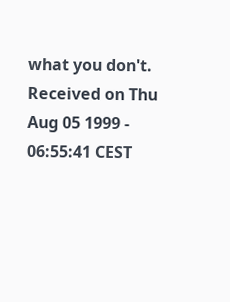what you don't. Received on Thu Aug 05 1999 - 06:55:41 CEST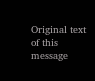Original text of this message